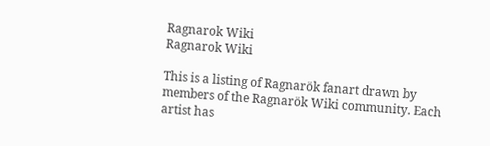Ragnarok Wiki
Ragnarok Wiki

This is a listing of Ragnarök fanart drawn by members of the Ragnarök Wiki community. Each artist has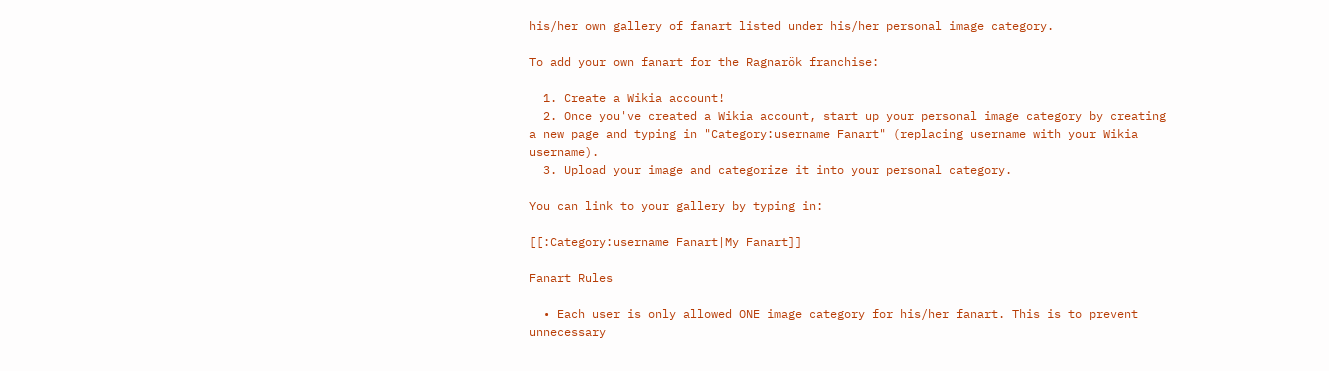his/her own gallery of fanart listed under his/her personal image category.

To add your own fanart for the Ragnarök franchise:

  1. Create a Wikia account!
  2. Once you've created a Wikia account, start up your personal image category by creating a new page and typing in "Category:username Fanart" (replacing username with your Wikia username).
  3. Upload your image and categorize it into your personal category.

You can link to your gallery by typing in:

[[:Category:username Fanart|My Fanart]]

Fanart Rules

  • Each user is only allowed ONE image category for his/her fanart. This is to prevent unnecessary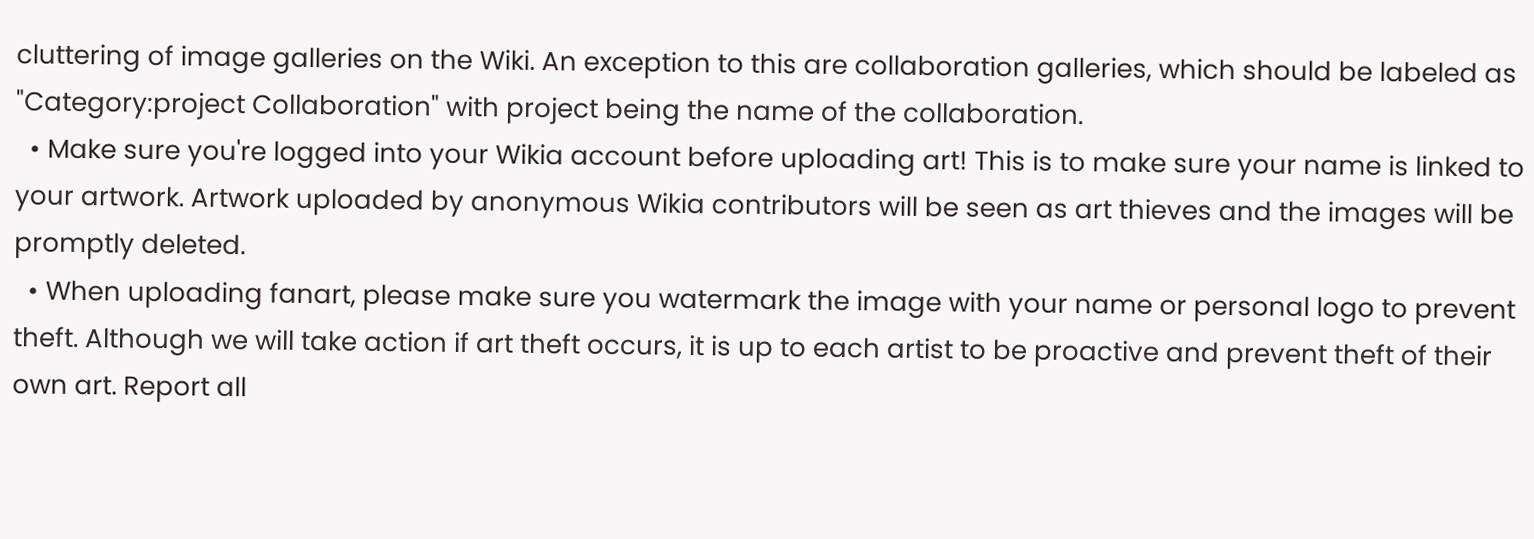cluttering of image galleries on the Wiki. An exception to this are collaboration galleries, which should be labeled as "Category:project Collaboration" with project being the name of the collaboration.
  • Make sure you're logged into your Wikia account before uploading art! This is to make sure your name is linked to your artwork. Artwork uploaded by anonymous Wikia contributors will be seen as art thieves and the images will be promptly deleted.
  • When uploading fanart, please make sure you watermark the image with your name or personal logo to prevent theft. Although we will take action if art theft occurs, it is up to each artist to be proactive and prevent theft of their own art. Report all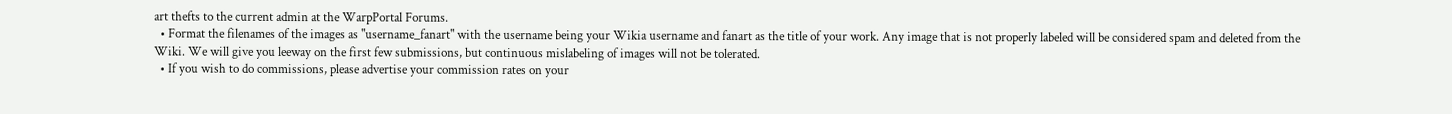art thefts to the current admin at the WarpPortal Forums.
  • Format the filenames of the images as "username_fanart" with the username being your Wikia username and fanart as the title of your work. Any image that is not properly labeled will be considered spam and deleted from the Wiki. We will give you leeway on the first few submissions, but continuous mislabeling of images will not be tolerated.
  • If you wish to do commissions, please advertise your commission rates on your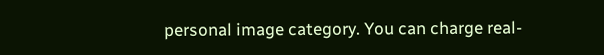personal image category. You can charge real-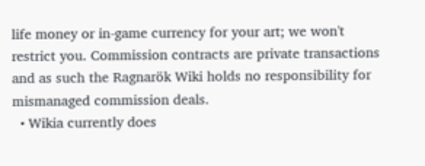life money or in-game currency for your art; we won't restrict you. Commission contracts are private transactions and as such the Ragnarök Wiki holds no responsibility for mismanaged commission deals.
  • Wikia currently does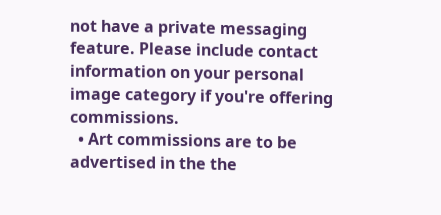not have a private messaging feature. Please include contact information on your personal image category if you're offering commissions.
  • Art commissions are to be advertised in the the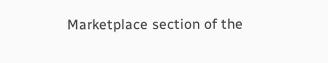Marketplace section of the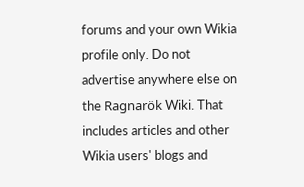forums and your own Wikia profile only. Do not advertise anywhere else on the Ragnarök Wiki. That includes articles and other Wikia users' blogs and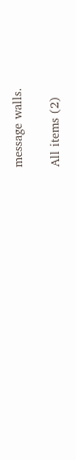message walls.

All items (2)